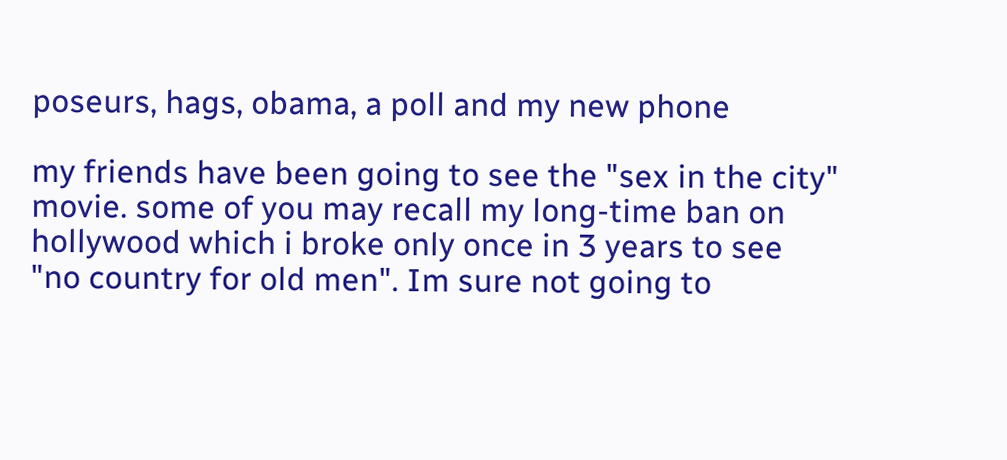poseurs, hags, obama, a poll and my new phone

my friends have been going to see the "sex in the city" movie. some of you may recall my long-time ban on hollywood which i broke only once in 3 years to see "no country for old men". Im sure not going to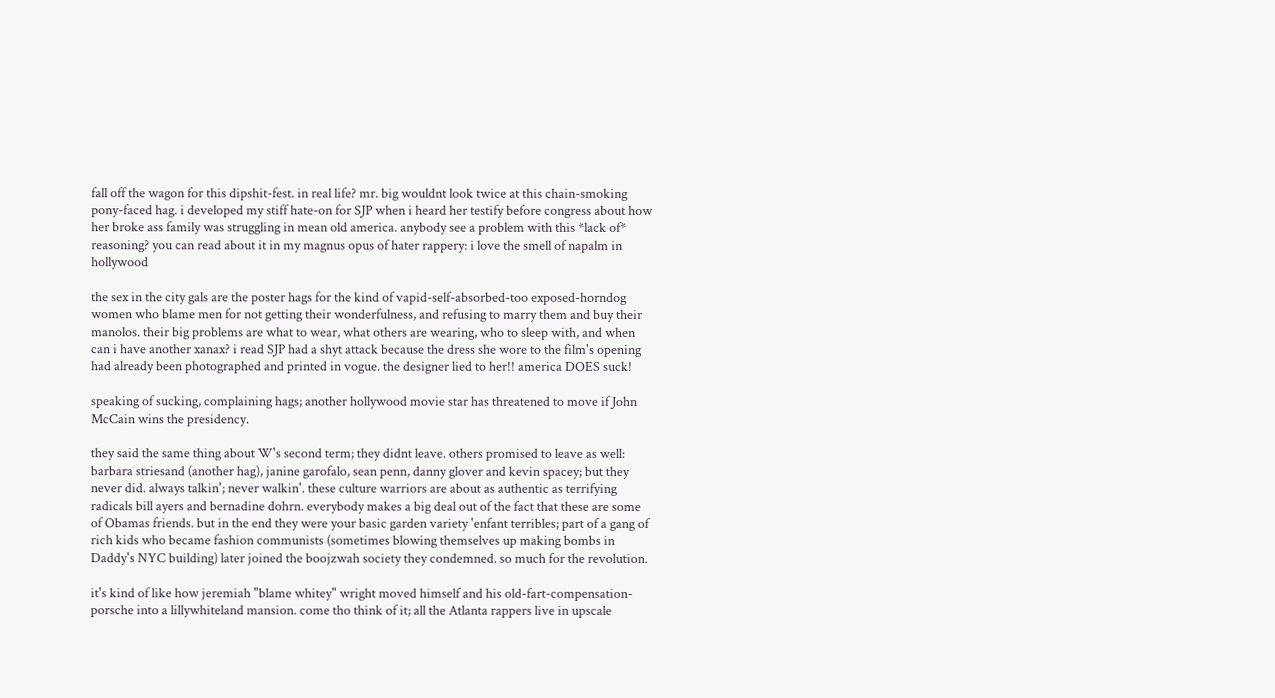fall off the wagon for this dipshit-fest. in real life? mr. big wouldnt look twice at this chain-smoking pony-faced hag. i developed my stiff hate-on for SJP when i heard her testify before congress about how her broke ass family was struggling in mean old america. anybody see a problem with this *lack of* reasoning? you can read about it in my magnus opus of hater rappery: i love the smell of napalm in hollywood

the sex in the city gals are the poster hags for the kind of vapid-self-absorbed-too exposed-horndog women who blame men for not getting their wonderfulness, and refusing to marry them and buy their manolos. their big problems are what to wear, what others are wearing, who to sleep with, and when can i have another xanax? i read SJP had a shyt attack because the dress she wore to the film's opening had already been photographed and printed in vogue. the designer lied to her!! america DOES suck!

speaking of sucking, complaining hags; another hollywood movie star has threatened to move if John McCain wins the presidency.

they said the same thing about W's second term; they didnt leave. others promised to leave as well: barbara striesand (another hag), janine garofalo, sean penn, danny glover and kevin spacey; but they never did. always talkin'; never walkin'. these culture warriors are about as authentic as terrifying radicals bill ayers and bernadine dohrn. everybody makes a big deal out of the fact that these are some of Obamas friends. but in the end they were your basic garden variety 'enfant terribles; part of a gang of rich kids who became fashion communists (sometimes blowing themselves up making bombs in Daddy's NYC building) later joined the boojzwah society they condemned. so much for the revolution.

it's kind of like how jeremiah "blame whitey" wright moved himself and his old-fart-compensation-porsche into a lillywhiteland mansion. come tho think of it; all the Atlanta rappers live in upscale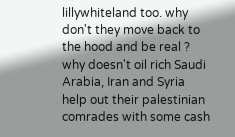lillywhiteland too. why don't they move back to the hood and be real ? why doesn't oil rich Saudi Arabia, Iran and Syria help out their palestinian comrades with some cash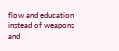flow and education instead of weapons and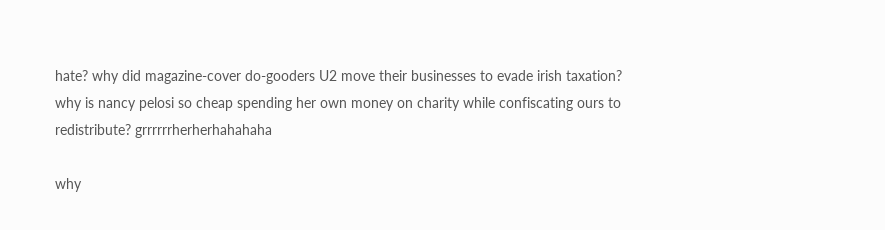hate? why did magazine-cover do-gooders U2 move their businesses to evade irish taxation? why is nancy pelosi so cheap spending her own money on charity while confiscating ours to redistribute? grrrrrrherherhahahaha

why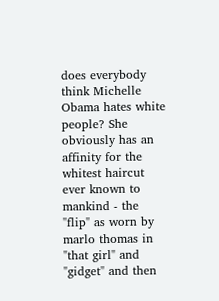does everybody think Michelle Obama hates white people? She obviously has an affinity for the whitest haircut ever known to mankind - the "flip" as worn by marlo thomas in "that girl" and "gidget" and then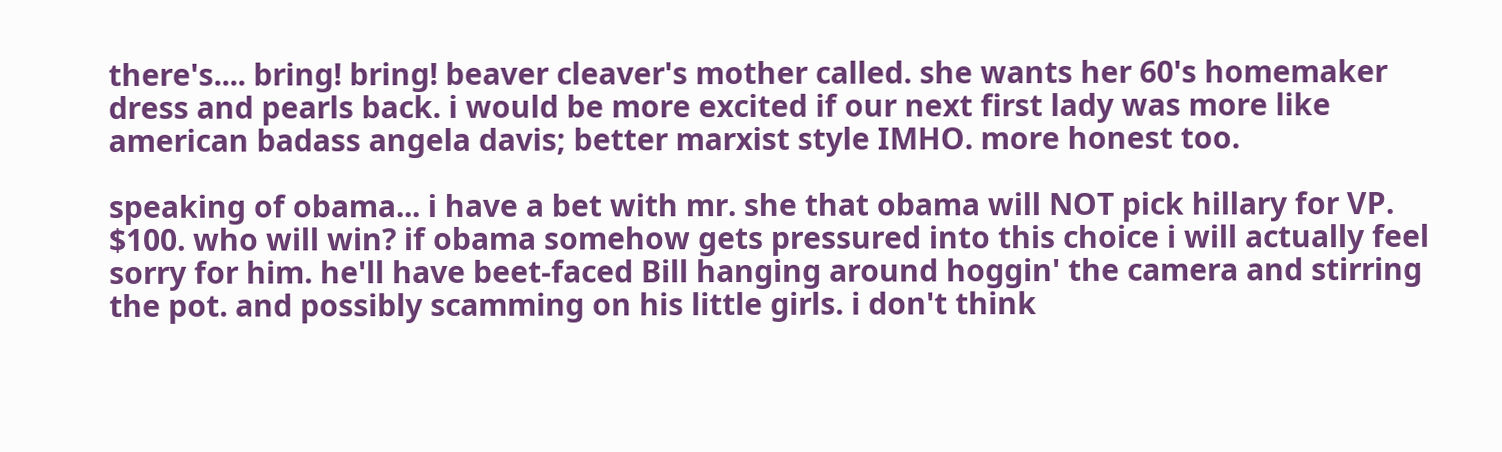there's.... bring! bring! beaver cleaver's mother called. she wants her 60's homemaker dress and pearls back. i would be more excited if our next first lady was more like american badass angela davis; better marxist style IMHO. more honest too.

speaking of obama... i have a bet with mr. she that obama will NOT pick hillary for VP. $100. who will win? if obama somehow gets pressured into this choice i will actually feel sorry for him. he'll have beet-faced Bill hanging around hoggin' the camera and stirring the pot. and possibly scamming on his little girls. i don't think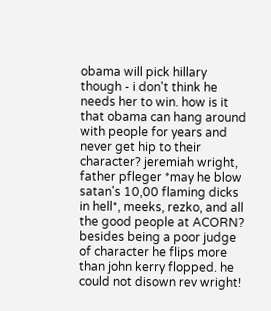obama will pick hillary though - i don't think he needs her to win. how is it that obama can hang around with people for years and never get hip to their character? jeremiah wright, father pfleger *may he blow satan's 10,00 flaming dicks in hell*, meeks, rezko, and all the good people at ACORN? besides being a poor judge of character he flips more than john kerry flopped. he could not disown rev wright!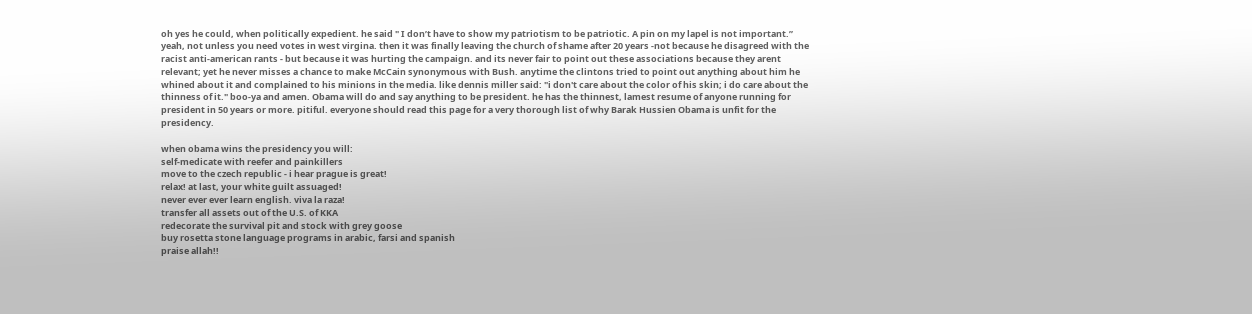oh yes he could, when politically expedient. he said " I don’t have to show my patriotism to be patriotic. A pin on my lapel is not important.” yeah, not unless you need votes in west virgina. then it was finally leaving the church of shame after 20 years -not because he disagreed with the racist anti-american rants - but because it was hurting the campaign. and its never fair to point out these associations because they arent relevant; yet he never misses a chance to make McCain synonymous with Bush. anytime the clintons tried to point out anything about him he whined about it and complained to his minions in the media. like dennis miller said: "i don't care about the color of his skin; i do care about the thinness of it." boo-ya and amen. Obama will do and say anything to be president. he has the thinnest, lamest resume of anyone running for president in 50 years or more. pitiful. everyone should read this page for a very thorough list of why Barak Hussien Obama is unfit for the presidency.

when obama wins the presidency you will:
self-medicate with reefer and painkillers
move to the czech republic - i hear prague is great!
relax! at last, your white guilt assuaged!
never ever ever learn english. viva la raza!
transfer all assets out of the U.S. of KKA
redecorate the survival pit and stock with grey goose
buy rosetta stone language programs in arabic, farsi and spanish
praise allah!!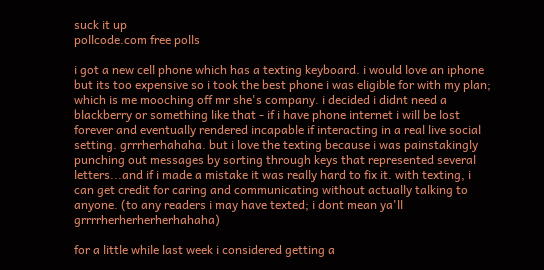suck it up
pollcode.com free polls

i got a new cell phone which has a texting keyboard. i would love an iphone but its too expensive so i took the best phone i was eligible for with my plan; which is me mooching off mr she's company. i decided i didnt need a blackberry or something like that - if i have phone internet i will be lost forever and eventually rendered incapable if interacting in a real live social setting. grrrherhahaha. but i love the texting because i was painstakingly punching out messages by sorting through keys that represented several letters...and if i made a mistake it was really hard to fix it. with texting, i can get credit for caring and communicating without actually talking to anyone. (to any readers i may have texted; i dont mean ya'll grrrrherherherherhahaha)

for a little while last week i considered getting a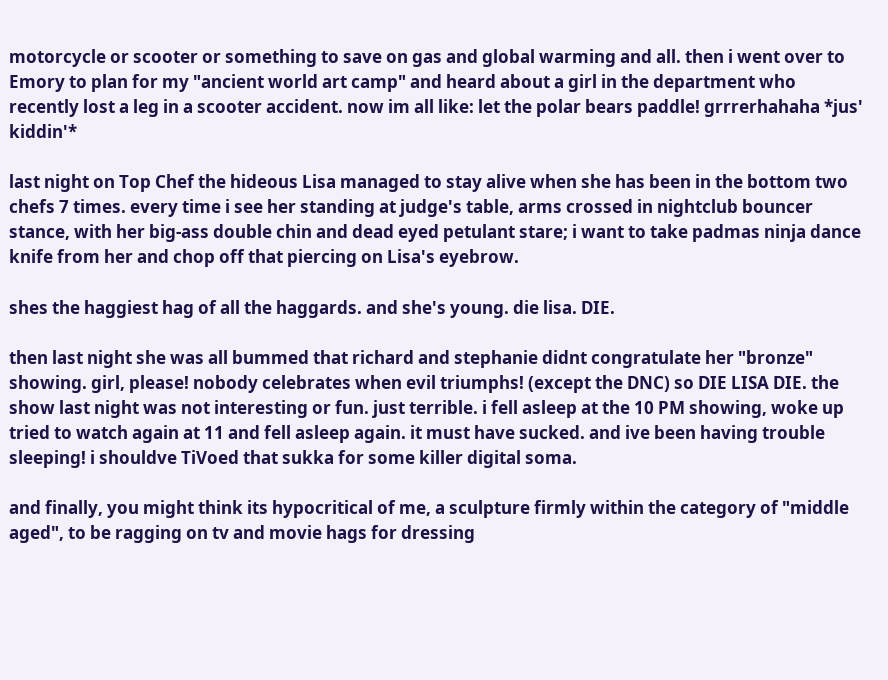motorcycle or scooter or something to save on gas and global warming and all. then i went over to Emory to plan for my "ancient world art camp" and heard about a girl in the department who recently lost a leg in a scooter accident. now im all like: let the polar bears paddle! grrrerhahaha *jus' kiddin'*

last night on Top Chef the hideous Lisa managed to stay alive when she has been in the bottom two chefs 7 times. every time i see her standing at judge's table, arms crossed in nightclub bouncer stance, with her big-ass double chin and dead eyed petulant stare; i want to take padmas ninja dance knife from her and chop off that piercing on Lisa's eyebrow.

shes the haggiest hag of all the haggards. and she's young. die lisa. DIE.

then last night she was all bummed that richard and stephanie didnt congratulate her "bronze" showing. girl, please! nobody celebrates when evil triumphs! (except the DNC) so DIE LISA DIE. the show last night was not interesting or fun. just terrible. i fell asleep at the 10 PM showing, woke up tried to watch again at 11 and fell asleep again. it must have sucked. and ive been having trouble sleeping! i shouldve TiVoed that sukka for some killer digital soma.

and finally, you might think its hypocritical of me, a sculpture firmly within the category of "middle aged", to be ragging on tv and movie hags for dressing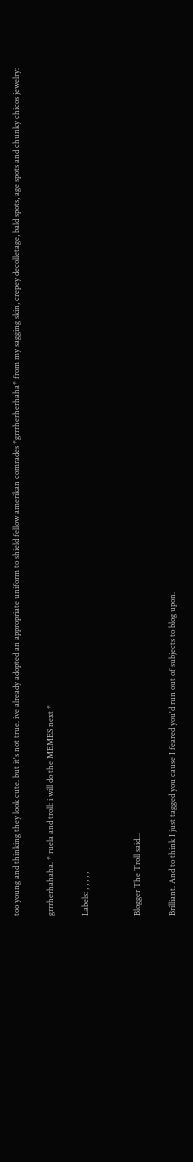too young and thinking they look cute. but it's not true. ive already adopted an appropriate uniform to shield fellow amerikan comrades *grrrherherhaha* from my sagging skin, crepey decolletage, bald spots, age spots and chunky chicos jewelry:

grrrherhahaha. * ruela and troll: i will do the MEMES next *

Labels: , , , , ,


Blogger The Troll said...

Brilliant. And to think I just tagged you cause I feared you'd run out of subjects to blog upon.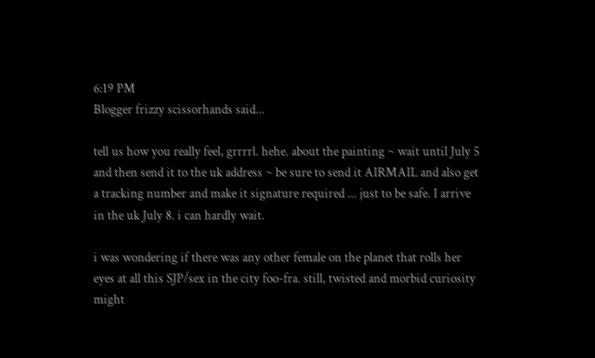6:19 PM
Blogger frizzy scissorhands said...

tell us how you really feel, grrrrl. hehe. about the painting ~ wait until July 5 and then send it to the uk address ~ be sure to send it AIRMAIL and also get a tracking number and make it signature required ... just to be safe. I arrive in the uk July 8. i can hardly wait.

i was wondering if there was any other female on the planet that rolls her eyes at all this SJP/sex in the city foo-fra. still, twisted and morbid curiosity might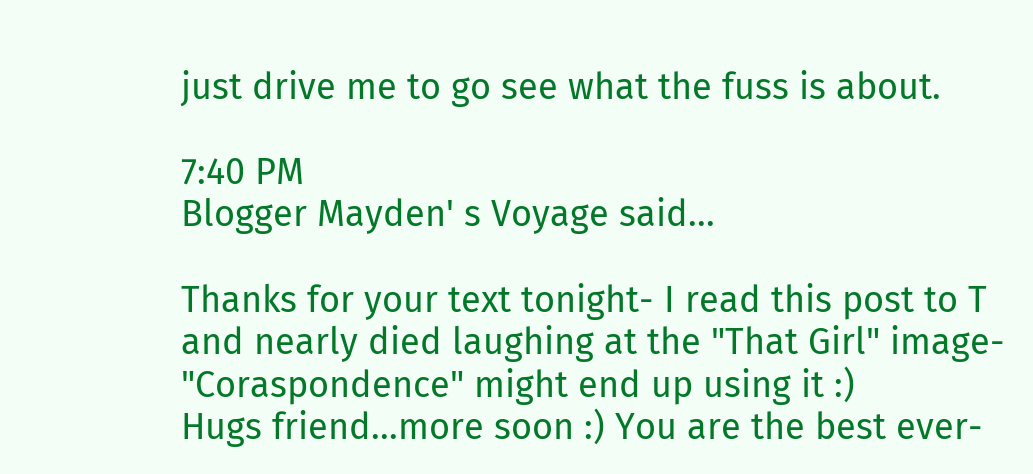just drive me to go see what the fuss is about.

7:40 PM
Blogger Mayden' s Voyage said...

Thanks for your text tonight- I read this post to T and nearly died laughing at the "That Girl" image- "Coraspondence" might end up using it :)
Hugs friend...more soon :) You are the best ever-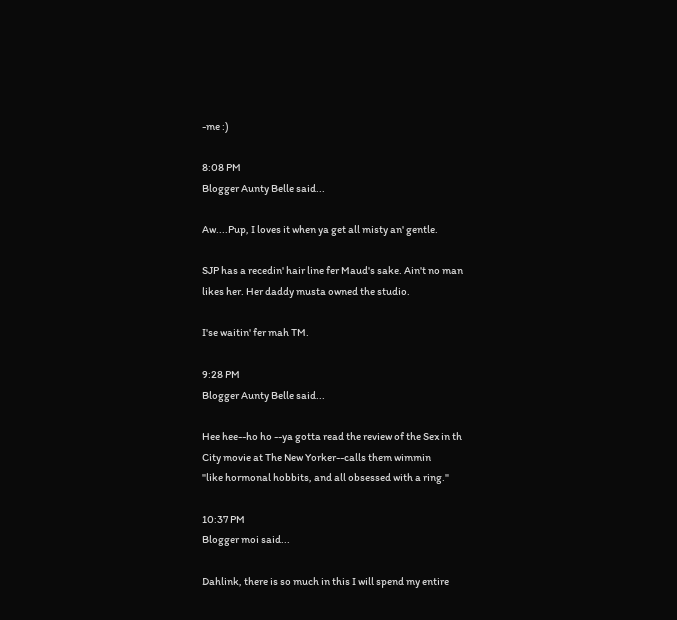-me :)

8:08 PM
Blogger Aunty Belle said...

Aw....Pup, I loves it when ya get all misty an' gentle.

SJP has a recedin' hair line fer Maud's sake. Ain't no man likes her. Her daddy musta owned the studio.

I'se waitin' fer mah TM.

9:28 PM
Blogger Aunty Belle said...

Hee hee--ho ho --ya gotta read the review of the Sex in th City movie at The New Yorker--calls them wimmin
"like hormonal hobbits, and all obsessed with a ring."

10:37 PM
Blogger moi said...

Dahlink, there is so much in this I will spend my entire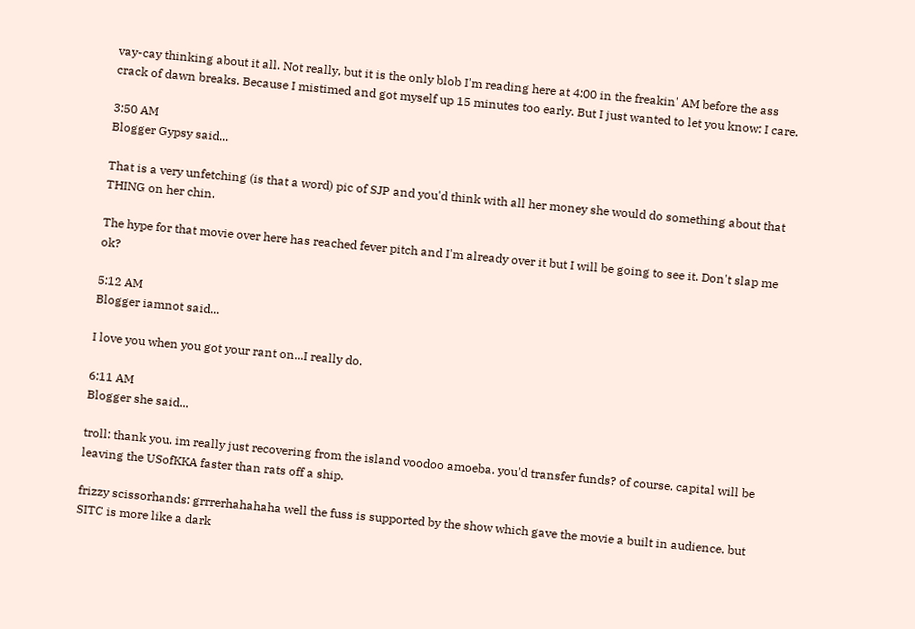vay-cay thinking about it all. Not really, but it is the only blob I'm reading here at 4:00 in the freakin' AM before the ass crack of dawn breaks. Because I mistimed and got myself up 15 minutes too early. But I just wanted to let you know: I care.

3:50 AM
Blogger Gypsy said...

That is a very unfetching (is that a word) pic of SJP and you'd think with all her money she would do something about that THING on her chin.

The hype for that movie over here has reached fever pitch and I'm already over it but I will be going to see it. Don't slap me ok?

5:12 AM
Blogger iamnot said...

I love you when you got your rant on...I really do.

6:11 AM
Blogger she said...

troll: thank you. im really just recovering from the island voodoo amoeba. you'd transfer funds? of course. capital will be leaving the USofKKA faster than rats off a ship.

frizzy scissorhands: grrrerhahahaha well the fuss is supported by the show which gave the movie a built in audience. but SITC is more like a dark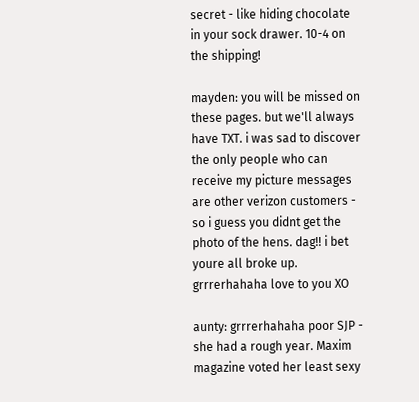secret - like hiding chocolate in your sock drawer. 10-4 on the shipping!

mayden: you will be missed on these pages. but we'll always have TXT. i was sad to discover the only people who can receive my picture messages are other verizon customers - so i guess you didnt get the photo of the hens. dag!! i bet youre all broke up. grrrerhahaha love to you XO

aunty: grrrerhahaha poor SJP - she had a rough year. Maxim magazine voted her least sexy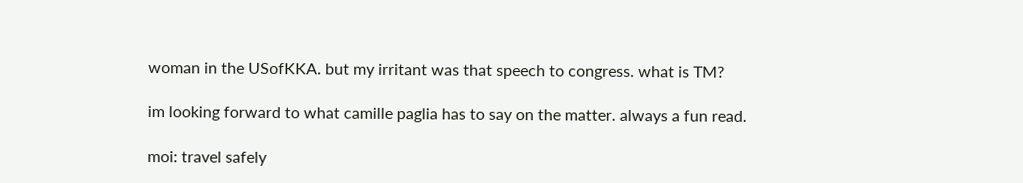woman in the USofKKA. but my irritant was that speech to congress. what is TM?

im looking forward to what camille paglia has to say on the matter. always a fun read.

moi: travel safely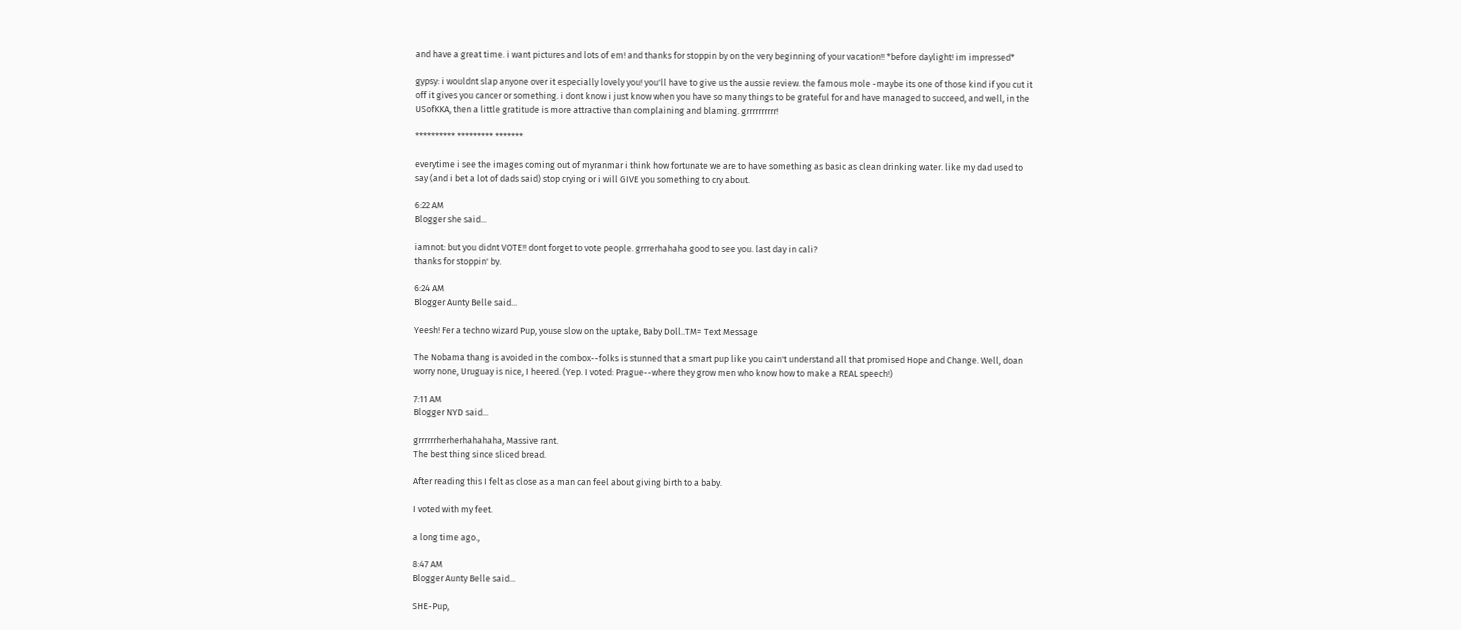and have a great time. i want pictures and lots of em! and thanks for stoppin by on the very beginning of your vacation!! *before daylight! im impressed*

gypsy: i wouldnt slap anyone over it especially lovely you! you'll have to give us the aussie review. the famous mole -maybe its one of those kind if you cut it off it gives you cancer or something. i dont know i just know when you have so many things to be grateful for and have managed to succeed, and well, in the USofKKA, then a little gratitude is more attractive than complaining and blaming. grrrrrrrrrr!

********** ********* *******

everytime i see the images coming out of myranmar i think how fortunate we are to have something as basic as clean drinking water. like my dad used to say (and i bet a lot of dads said) stop crying or i will GIVE you something to cry about.

6:22 AM
Blogger she said...

iamnot: but you didnt VOTE!! dont forget to vote people. grrrerhahaha good to see you. last day in cali?
thanks for stoppin' by.

6:24 AM
Blogger Aunty Belle said...

Yeesh! Fer a techno wizard Pup, youse slow on the uptake, Baby Doll..TM= Text Message

The Nobama thang is avoided in the combox--folks is stunned that a smart pup like you cain't understand all that promised Hope and Change. Well, doan worry none, Uruguay is nice, I heered. (Yep. I voted: Prague--where they grow men who know how to make a REAL speech!)

7:11 AM
Blogger NYD said...

grrrrrrherherhahahaha, Massive rant.
The best thing since sliced bread.

After reading this I felt as close as a man can feel about giving birth to a baby.

I voted with my feet.

a long time ago.,

8:47 AM
Blogger Aunty Belle said...

SHE-Pup,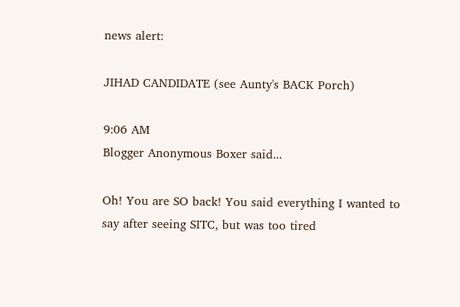news alert:

JIHAD CANDIDATE (see Aunty's BACK Porch)

9:06 AM
Blogger Anonymous Boxer said...

Oh! You are SO back! You said everything I wanted to say after seeing SITC, but was too tired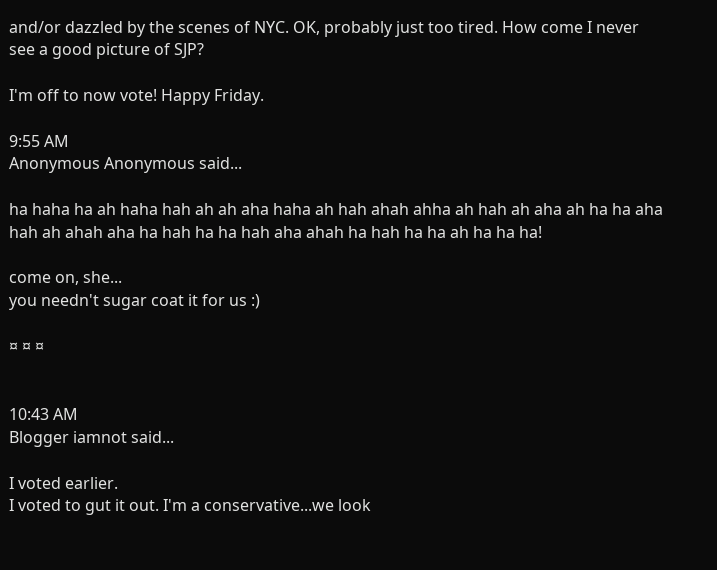and/or dazzled by the scenes of NYC. OK, probably just too tired. How come I never see a good picture of SJP?

I'm off to now vote! Happy Friday.

9:55 AM
Anonymous Anonymous said...

ha haha ha ah haha hah ah ah aha haha ah hah ahah ahha ah hah ah aha ah ha ha aha hah ah ahah aha ha hah ha ha hah aha ahah ha hah ha ha ah ha ha ha!

come on, she...
you needn't sugar coat it for us :)

¤ ¤ ¤


10:43 AM
Blogger iamnot said...

I voted earlier.
I voted to gut it out. I'm a conservative...we look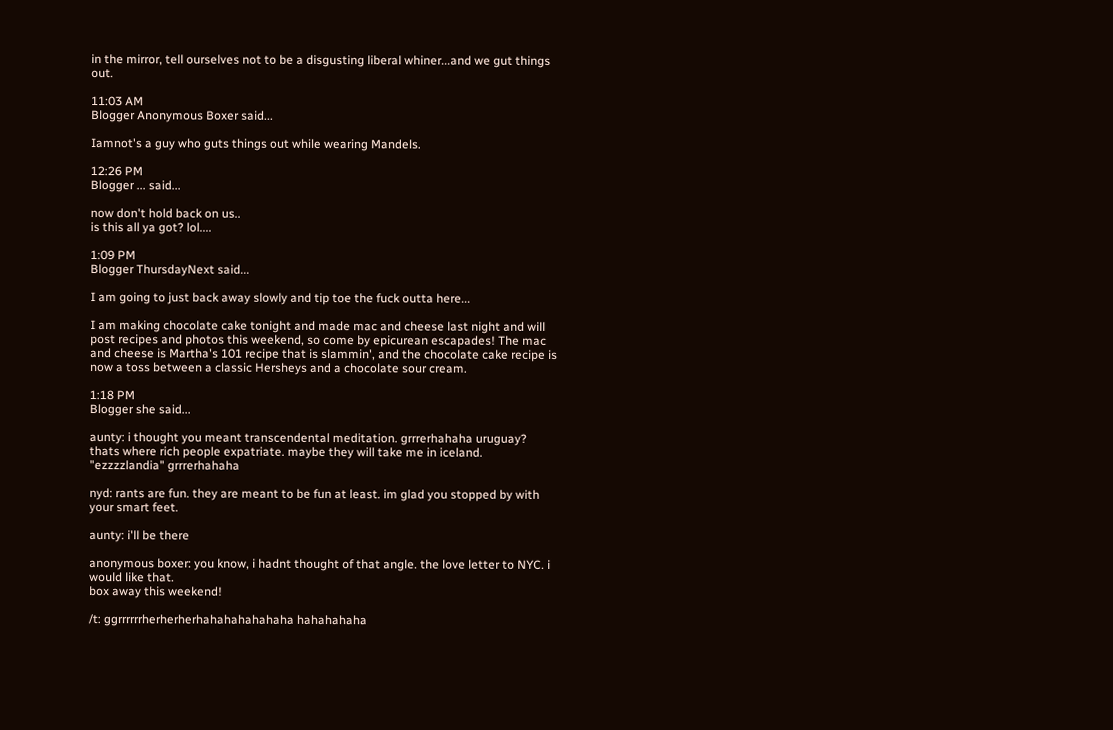in the mirror, tell ourselves not to be a disgusting liberal whiner...and we gut things out.

11:03 AM
Blogger Anonymous Boxer said...

Iamnot's a guy who guts things out while wearing Mandels.

12:26 PM
Blogger ... said...

now don't hold back on us..
is this all ya got? lol....

1:09 PM
Blogger ThursdayNext said...

I am going to just back away slowly and tip toe the fuck outta here...

I am making chocolate cake tonight and made mac and cheese last night and will post recipes and photos this weekend, so come by epicurean escapades! The mac and cheese is Martha's 101 recipe that is slammin', and the chocolate cake recipe is now a toss between a classic Hersheys and a chocolate sour cream.

1:18 PM
Blogger she said...

aunty: i thought you meant transcendental meditation. grrrerhahaha uruguay? thats where rich people expatriate. maybe they will take me in iceland. "ezzzzlandia" grrrerhahaha

nyd: rants are fun. they are meant to be fun at least. im glad you stopped by with your smart feet.

aunty: i'll be there

anonymous boxer: you know, i hadnt thought of that angle. the love letter to NYC. i would like that.
box away this weekend!

/t: ggrrrrrrherherherhahahahahahaha hahahahaha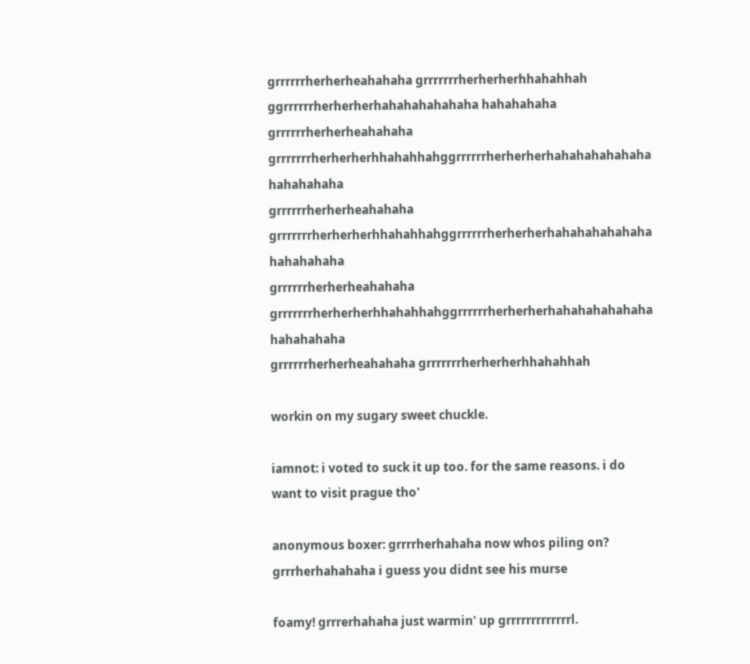grrrrrrherherheahahaha grrrrrrrherherherhhahahhah
ggrrrrrrherherherhahahahahahaha hahahahaha
grrrrrrherherheahahaha grrrrrrrherherherhhahahhahggrrrrrrherherherhahahahahahaha hahahahaha
grrrrrrherherheahahaha grrrrrrrherherherhhahahhahggrrrrrrherherherhahahahahahaha hahahahaha
grrrrrrherherheahahaha grrrrrrrherherherhhahahhahggrrrrrrherherherhahahahahahaha hahahahaha
grrrrrrherherheahahaha grrrrrrrherherherhhahahhah

workin on my sugary sweet chuckle.

iamnot: i voted to suck it up too. for the same reasons. i do want to visit prague tho'

anonymous boxer: grrrrherhahaha now whos piling on? grrrherhahahaha i guess you didnt see his murse

foamy! grrrerhahaha just warmin' up grrrrrrrrrrrrrl.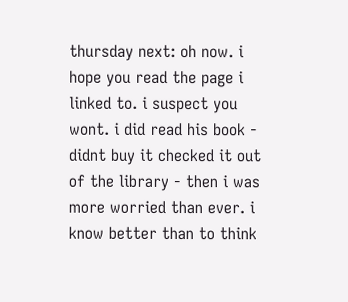thursday next: oh now. i hope you read the page i linked to. i suspect you wont. i did read his book - didnt buy it checked it out of the library - then i was more worried than ever. i know better than to think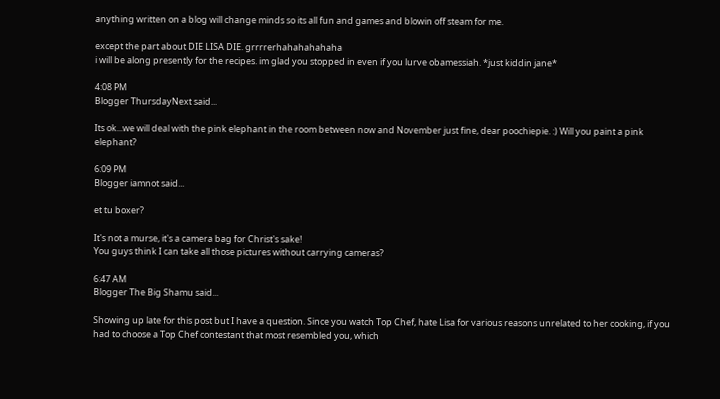anything written on a blog will change minds so its all fun and games and blowin off steam for me.

except the part about DIE LISA DIE. grrrrerhahahahahaha
i will be along presently for the recipes. im glad you stopped in even if you lurve obamessiah. *just kiddin jane*

4:08 PM
Blogger ThursdayNext said...

Its ok...we will deal with the pink elephant in the room between now and November just fine, dear poochiepie. :) Will you paint a pink elephant?

6:09 PM
Blogger iamnot said...

et tu boxer?

It's not a murse, it's a camera bag for Christ's sake!
You guys think I can take all those pictures without carrying cameras?

6:47 AM
Blogger The Big Shamu said...

Showing up late for this post but I have a question. Since you watch Top Chef, hate Lisa for various reasons unrelated to her cooking, if you had to choose a Top Chef contestant that most resembled you, which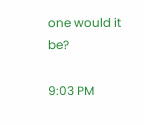one would it be?

9:03 PM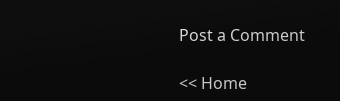Post a Comment

<< Home